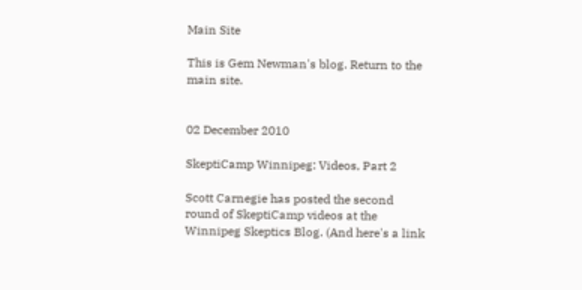Main Site

This is Gem Newman's blog. Return to the main site.


02 December 2010

SkeptiCamp Winnipeg: Videos, Part 2

Scott Carnegie has posted the second round of SkeptiCamp videos at the Winnipeg Skeptics Blog. (And here's a link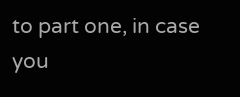to part one, in case you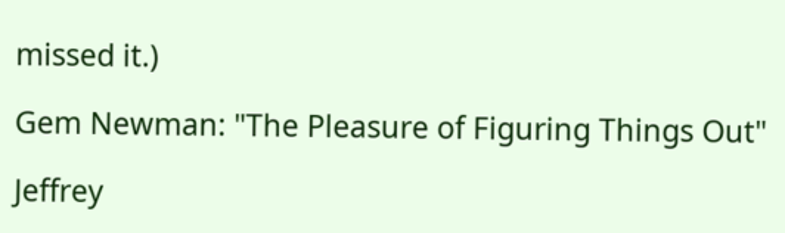missed it.)

Gem Newman: "The Pleasure of Figuring Things Out"

Jeffrey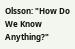Olsson: "How Do We Know Anything?"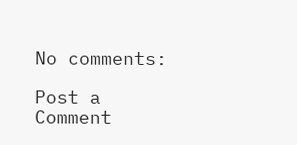No comments:

Post a Comment